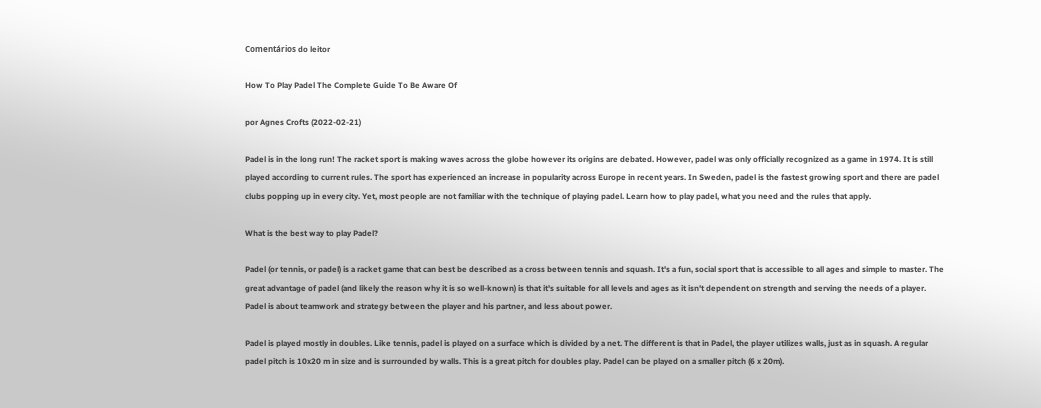Comentários do leitor

How To Play Padel The Complete Guide To Be Aware Of

por Agnes Crofts (2022-02-21)

Padel is in the long run! The racket sport is making waves across the globe however its origins are debated. However, padel was only officially recognized as a game in 1974. It is still played according to current rules. The sport has experienced an increase in popularity across Europe in recent years. In Sweden, padel is the fastest growing sport and there are padel clubs popping up in every city. Yet, most people are not familiar with the technique of playing padel. Learn how to play padel, what you need and the rules that apply.

What is the best way to play Padel?

Padel (or tennis, or padel) is a racket game that can best be described as a cross between tennis and squash. It's a fun, social sport that is accessible to all ages and simple to master. The great advantage of padel (and likely the reason why it is so well-known) is that it's suitable for all levels and ages as it isn't dependent on strength and serving the needs of a player. Padel is about teamwork and strategy between the player and his partner, and less about power.

Padel is played mostly in doubles. Like tennis, padel is played on a surface which is divided by a net. The different is that in Padel, the player utilizes walls, just as in squash. A regular padel pitch is 10x20 m in size and is surrounded by walls. This is a great pitch for doubles play. Padel can be played on a smaller pitch (6 x 20m).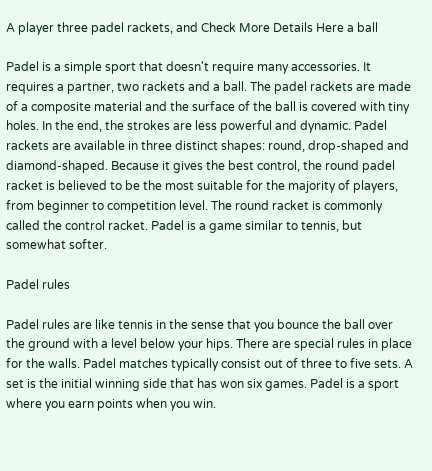A player three padel rackets, and Check More Details Here a ball

Padel is a simple sport that doesn't require many accessories. It requires a partner, two rackets and a ball. The padel rackets are made of a composite material and the surface of the ball is covered with tiny holes. In the end, the strokes are less powerful and dynamic. Padel rackets are available in three distinct shapes: round, drop-shaped and diamond-shaped. Because it gives the best control, the round padel racket is believed to be the most suitable for the majority of players, from beginner to competition level. The round racket is commonly called the control racket. Padel is a game similar to tennis, but somewhat softer.

Padel rules

Padel rules are like tennis in the sense that you bounce the ball over the ground with a level below your hips. There are special rules in place for the walls. Padel matches typically consist out of three to five sets. A set is the initial winning side that has won six games. Padel is a sport where you earn points when you win.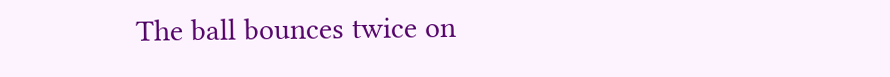The ball bounces twice on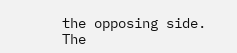the opposing side.
The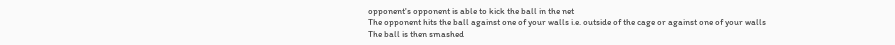opponent's opponent is able to kick the ball in the net
The opponent hits the ball against one of your walls i.e. outside of the cage or against one of your walls
The ball is then smashed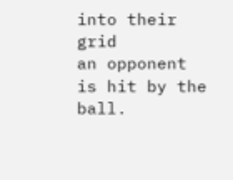into their grid
an opponent is hit by the ball.